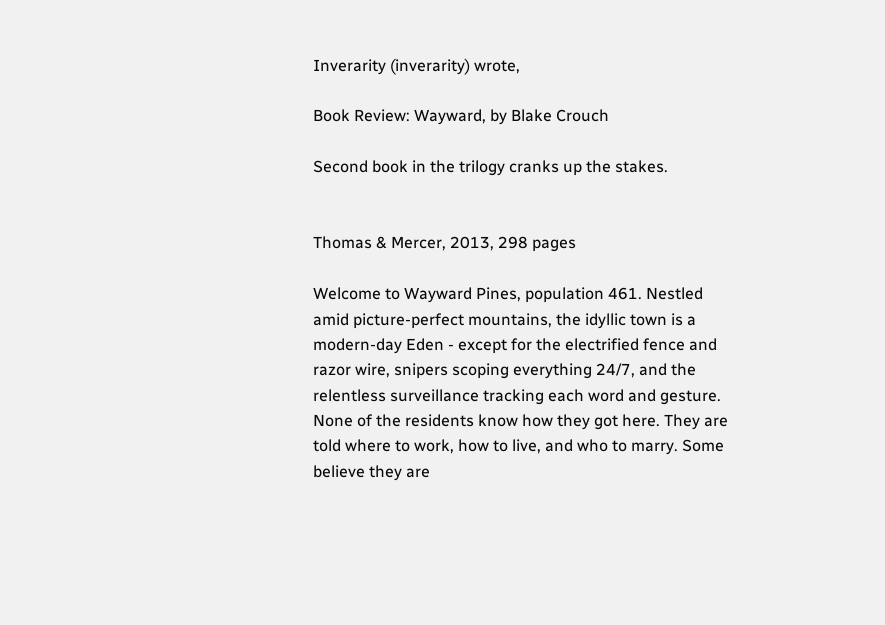Inverarity (inverarity) wrote,

Book Review: Wayward, by Blake Crouch

Second book in the trilogy cranks up the stakes.


Thomas & Mercer, 2013, 298 pages

Welcome to Wayward Pines, population 461. Nestled amid picture-perfect mountains, the idyllic town is a modern-day Eden - except for the electrified fence and razor wire, snipers scoping everything 24/7, and the relentless surveillance tracking each word and gesture. None of the residents know how they got here. They are told where to work, how to live, and who to marry. Some believe they are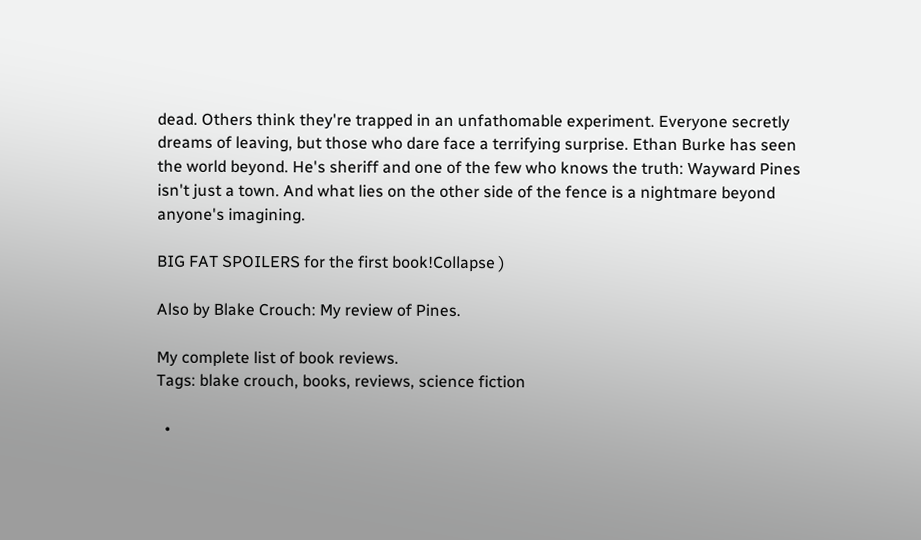dead. Others think they're trapped in an unfathomable experiment. Everyone secretly dreams of leaving, but those who dare face a terrifying surprise. Ethan Burke has seen the world beyond. He's sheriff and one of the few who knows the truth: Wayward Pines isn't just a town. And what lies on the other side of the fence is a nightmare beyond anyone's imagining.

BIG FAT SPOILERS for the first book!Collapse )

Also by Blake Crouch: My review of Pines.

My complete list of book reviews.
Tags: blake crouch, books, reviews, science fiction

  •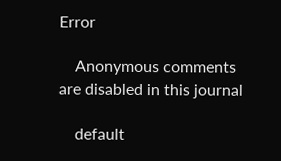Error

    Anonymous comments are disabled in this journal

    default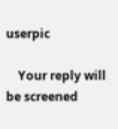userpic

    Your reply will be screened